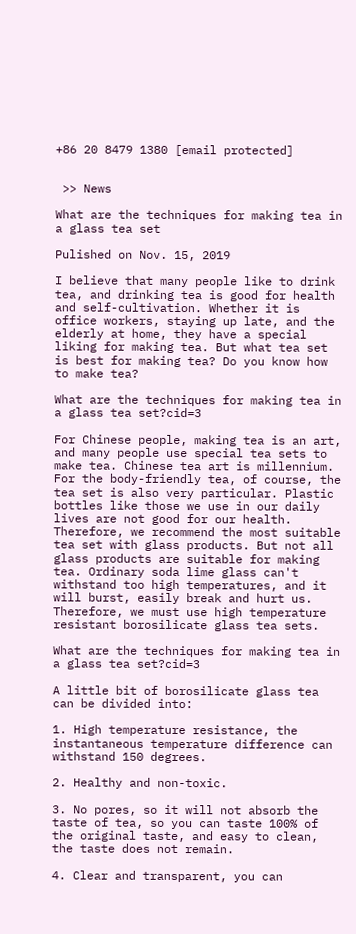+86 20 8479 1380 [email protected]


 >> News

What are the techniques for making tea in a glass tea set

Pulished on Nov. 15, 2019

I believe that many people like to drink tea, and drinking tea is good for health and self-cultivation. Whether it is office workers, staying up late, and the elderly at home, they have a special liking for making tea. But what tea set is best for making tea? Do you know how to make tea?

What are the techniques for making tea in a glass tea set?cid=3

For Chinese people, making tea is an art, and many people use special tea sets to make tea. Chinese tea art is millennium. For the body-friendly tea, of course, the tea set is also very particular. Plastic bottles like those we use in our daily lives are not good for our health. Therefore, we recommend the most suitable tea set with glass products. But not all glass products are suitable for making tea. Ordinary soda lime glass can't withstand too high temperatures, and it will burst, easily break and hurt us. Therefore, we must use high temperature resistant borosilicate glass tea sets.

What are the techniques for making tea in a glass tea set?cid=3

A little bit of borosilicate glass tea can be divided into:

1. High temperature resistance, the instantaneous temperature difference can withstand 150 degrees.

2. Healthy and non-toxic.

3. No pores, so it will not absorb the taste of tea, so you can taste 100% of the original taste, and easy to clean, the taste does not remain.

4. Clear and transparent, you can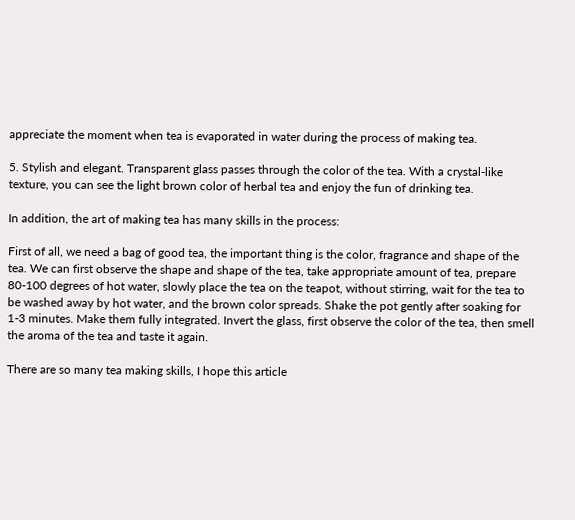appreciate the moment when tea is evaporated in water during the process of making tea.

5. Stylish and elegant. Transparent glass passes through the color of the tea. With a crystal-like texture, you can see the light brown color of herbal tea and enjoy the fun of drinking tea.

In addition, the art of making tea has many skills in the process:

First of all, we need a bag of good tea, the important thing is the color, fragrance and shape of the tea. We can first observe the shape and shape of the tea, take appropriate amount of tea, prepare 80-100 degrees of hot water, slowly place the tea on the teapot, without stirring, wait for the tea to be washed away by hot water, and the brown color spreads. Shake the pot gently after soaking for 1-3 minutes. Make them fully integrated. Invert the glass, first observe the color of the tea, then smell the aroma of the tea and taste it again.

There are so many tea making skills, I hope this article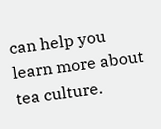can help you learn more about tea culture.